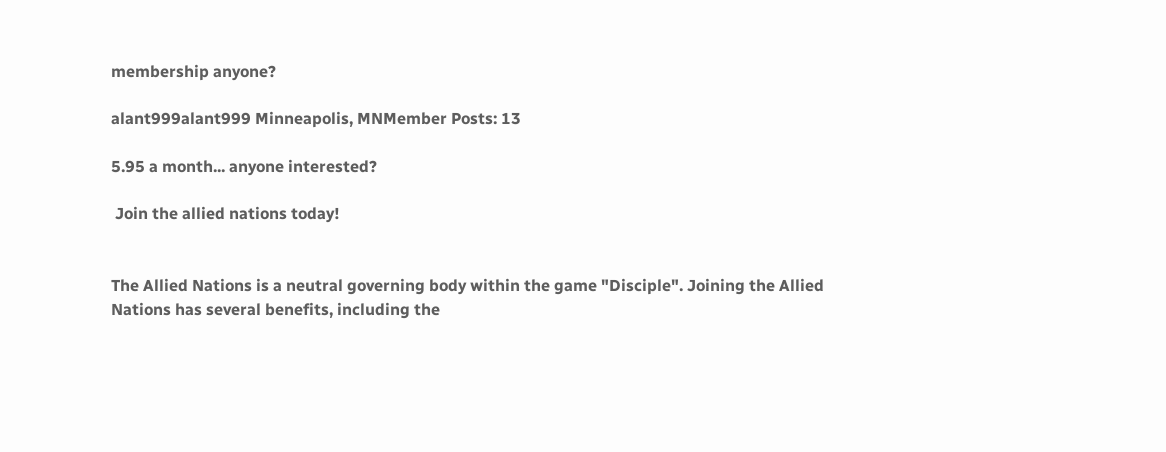membership anyone?

alant999alant999 Minneapolis, MNMember Posts: 13

5.95 a month... anyone interested?

 Join the allied nations today!


The Allied Nations is a neutral governing body within the game "Disciple". Joining the Allied Nations has several benefits, including the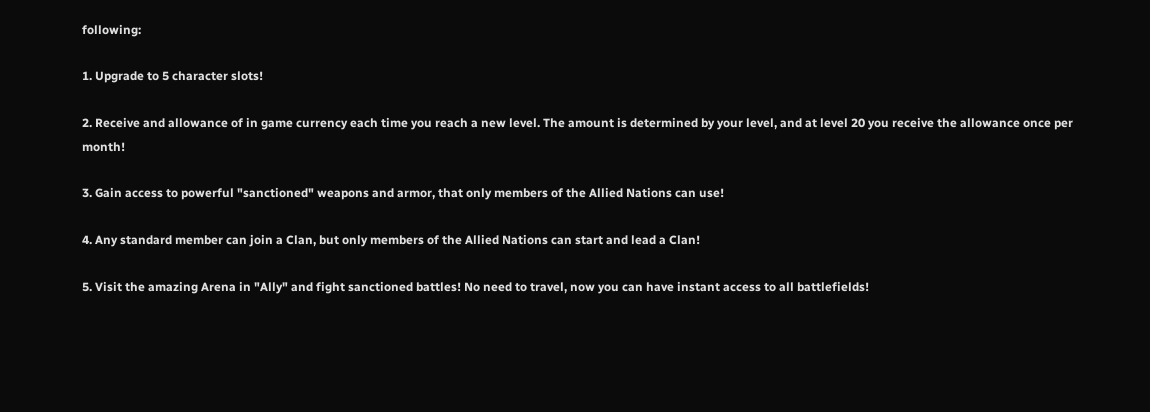following:

1. Upgrade to 5 character slots!

2. Receive and allowance of in game currency each time you reach a new level. The amount is determined by your level, and at level 20 you receive the allowance once per month!

3. Gain access to powerful "sanctioned" weapons and armor, that only members of the Allied Nations can use!

4. Any standard member can join a Clan, but only members of the Allied Nations can start and lead a Clan!

5. Visit the amazing Arena in "Ally" and fight sanctioned battles! No need to travel, now you can have instant access to all battlefields!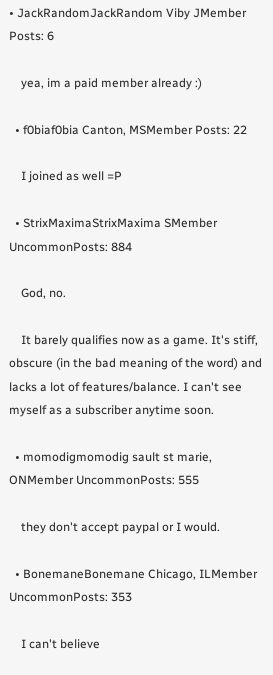• JackRandomJackRandom Viby JMember Posts: 6

    yea, im a paid member already :)

  • f0biaf0bia Canton, MSMember Posts: 22

    I joined as well =P

  • StrixMaximaStrixMaxima SMember UncommonPosts: 884

    God, no.

    It barely qualifies now as a game. It's stiff, obscure (in the bad meaning of the word) and lacks a lot of features/balance. I can't see myself as a subscriber anytime soon.

  • momodigmomodig sault st marie, ONMember UncommonPosts: 555

    they don't accept paypal or I would.

  • BonemaneBonemane Chicago, ILMember UncommonPosts: 353

    I can't believe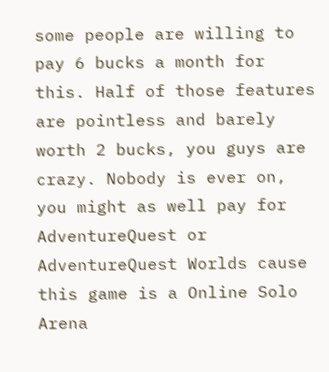some people are willing to pay 6 bucks a month for this. Half of those features are pointless and barely worth 2 bucks, you guys are crazy. Nobody is ever on, you might as well pay for AdventureQuest or AdventureQuest Worlds cause this game is a Online Solo Arena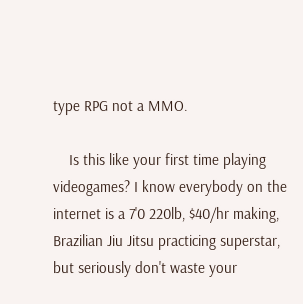type RPG not a MMO.

    Is this like your first time playing videogames? I know everybody on the internet is a 7'0 220lb, $40/hr making, Brazilian Jiu Jitsu practicing superstar, but seriously don't waste your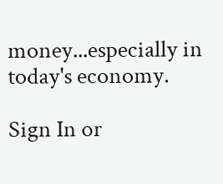money...especially in today's economy.

Sign In or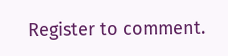Register to comment.